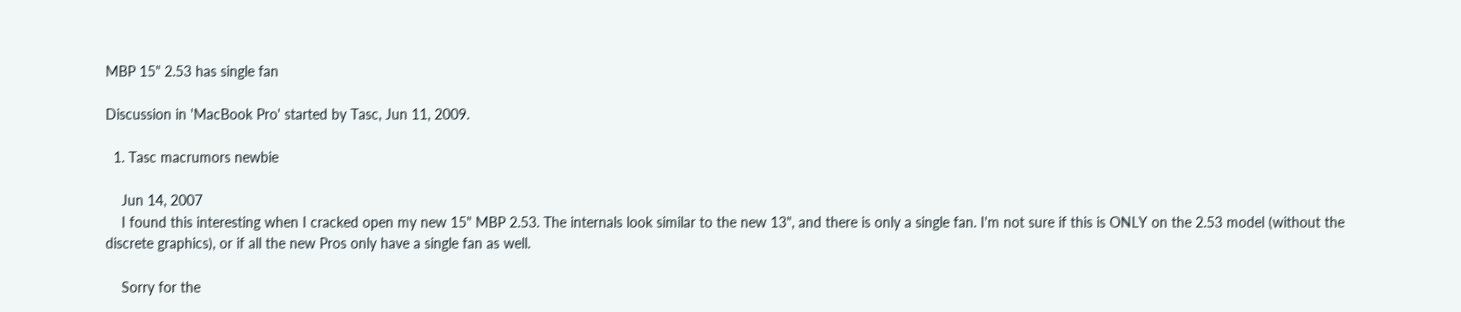MBP 15" 2.53 has single fan

Discussion in 'MacBook Pro' started by Tasc, Jun 11, 2009.

  1. Tasc macrumors newbie

    Jun 14, 2007
    I found this interesting when I cracked open my new 15" MBP 2.53. The internals look similar to the new 13", and there is only a single fan. I'm not sure if this is ONLY on the 2.53 model (without the discrete graphics), or if all the new Pros only have a single fan as well.

    Sorry for the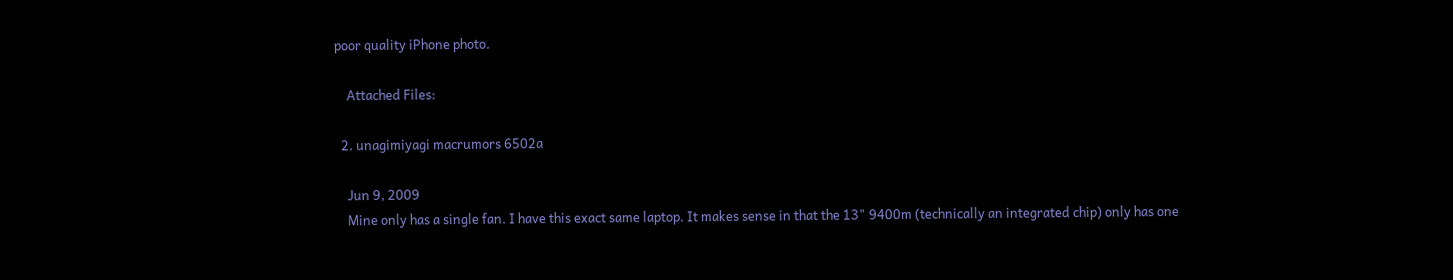poor quality iPhone photo.

    Attached Files:

  2. unagimiyagi macrumors 6502a

    Jun 9, 2009
    Mine only has a single fan. I have this exact same laptop. It makes sense in that the 13" 9400m (technically an integrated chip) only has one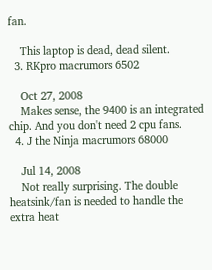fan.

    This laptop is dead, dead silent.
  3. RKpro macrumors 6502

    Oct 27, 2008
    Makes sense, the 9400 is an integrated chip. And you don't need 2 cpu fans.
  4. J the Ninja macrumors 68000

    Jul 14, 2008
    Not really surprising. The double heatsink/fan is needed to handle the extra heat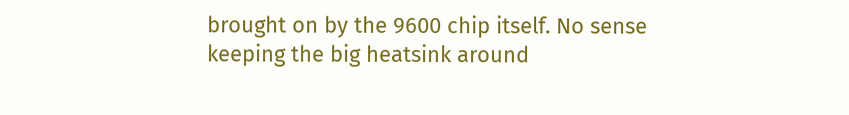brought on by the 9600 chip itself. No sense keeping the big heatsink around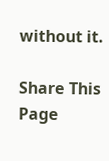without it.

Share This Page